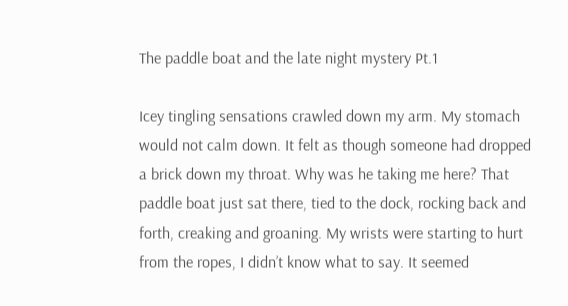The paddle boat and the late night mystery Pt.1

Icey tingling sensations crawled down my arm. My stomach would not calm down. It felt as though someone had dropped a brick down my throat. Why was he taking me here? That paddle boat just sat there, tied to the dock, rocking back and forth, creaking and groaning. My wrists were starting to hurt from the ropes, I didn’t know what to say. It seemed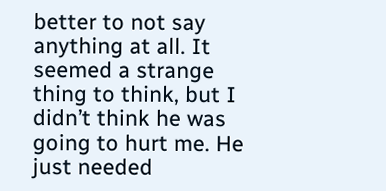better to not say anything at all. It seemed a strange thing to think, but I didn’t think he was going to hurt me. He just needed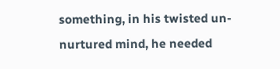something, in his twisted un-nurtured mind, he needed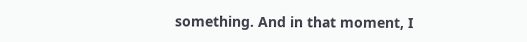something. And in that moment, I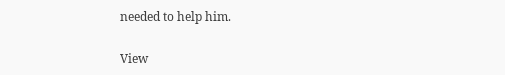needed to help him.

View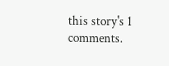this story's 1 comments.